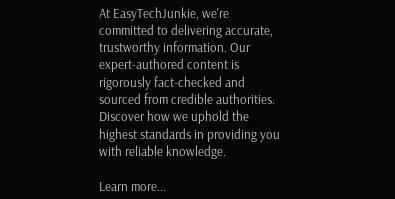At EasyTechJunkie, we're committed to delivering accurate, trustworthy information. Our expert-authored content is rigorously fact-checked and sourced from credible authorities. Discover how we uphold the highest standards in providing you with reliable knowledge.

Learn more...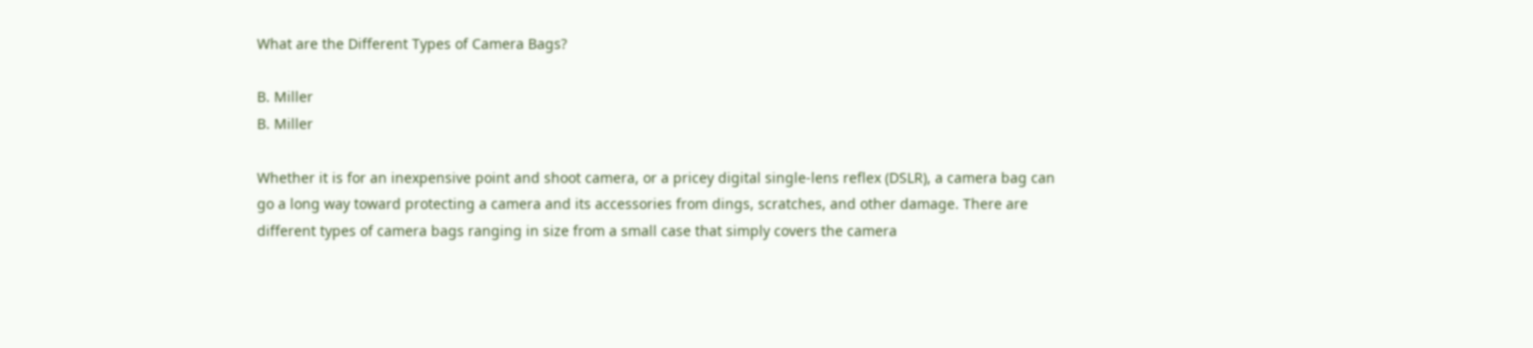What are the Different Types of Camera Bags?

B. Miller
B. Miller

Whether it is for an inexpensive point and shoot camera, or a pricey digital single-lens reflex (DSLR), a camera bag can go a long way toward protecting a camera and its accessories from dings, scratches, and other damage. There are different types of camera bags ranging in size from a small case that simply covers the camera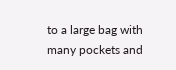to a large bag with many pockets and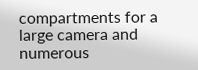compartments for a large camera and numerous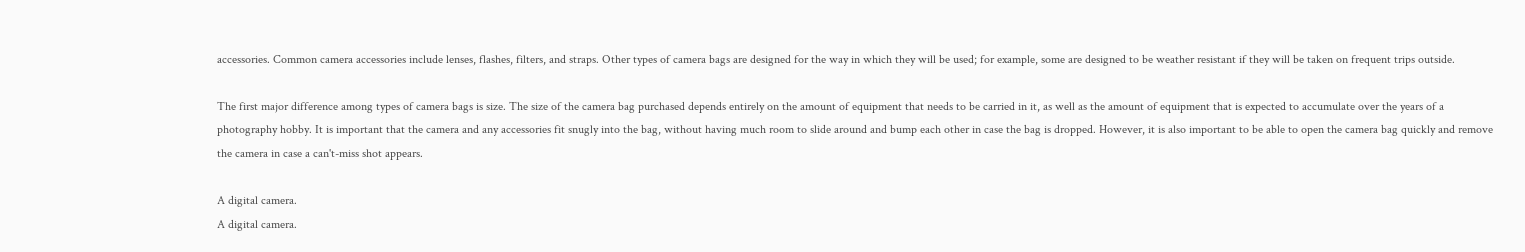accessories. Common camera accessories include lenses, flashes, filters, and straps. Other types of camera bags are designed for the way in which they will be used; for example, some are designed to be weather resistant if they will be taken on frequent trips outside.

The first major difference among types of camera bags is size. The size of the camera bag purchased depends entirely on the amount of equipment that needs to be carried in it, as well as the amount of equipment that is expected to accumulate over the years of a photography hobby. It is important that the camera and any accessories fit snugly into the bag, without having much room to slide around and bump each other in case the bag is dropped. However, it is also important to be able to open the camera bag quickly and remove the camera in case a can't-miss shot appears.

A digital camera.
A digital camera.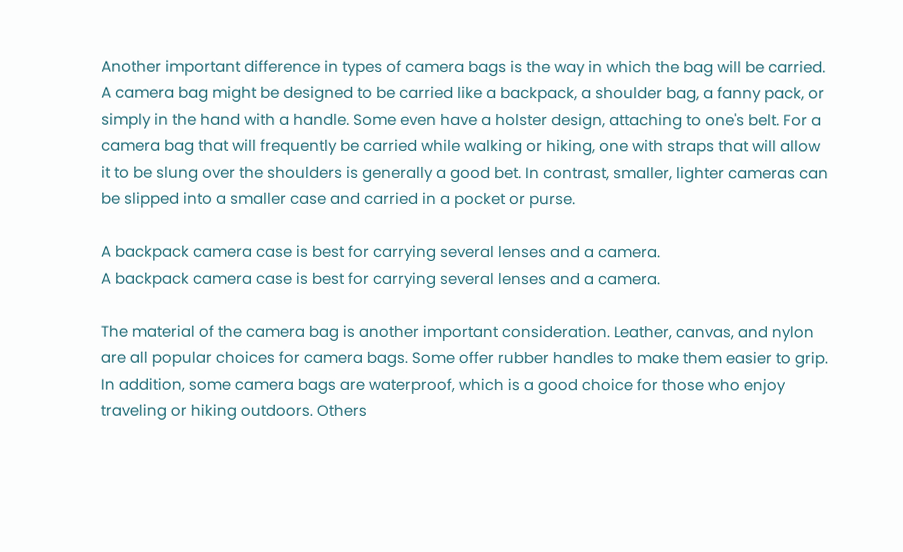Another important difference in types of camera bags is the way in which the bag will be carried. A camera bag might be designed to be carried like a backpack, a shoulder bag, a fanny pack, or simply in the hand with a handle. Some even have a holster design, attaching to one's belt. For a camera bag that will frequently be carried while walking or hiking, one with straps that will allow it to be slung over the shoulders is generally a good bet. In contrast, smaller, lighter cameras can be slipped into a smaller case and carried in a pocket or purse.

A backpack camera case is best for carrying several lenses and a camera.
A backpack camera case is best for carrying several lenses and a camera.

The material of the camera bag is another important consideration. Leather, canvas, and nylon are all popular choices for camera bags. Some offer rubber handles to make them easier to grip. In addition, some camera bags are waterproof, which is a good choice for those who enjoy traveling or hiking outdoors. Others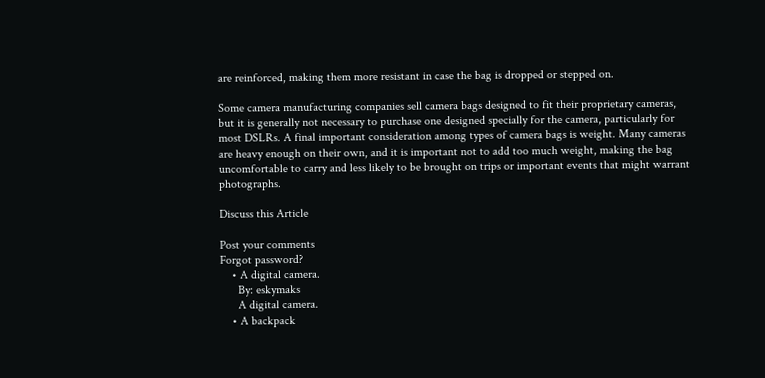are reinforced, making them more resistant in case the bag is dropped or stepped on.

Some camera manufacturing companies sell camera bags designed to fit their proprietary cameras, but it is generally not necessary to purchase one designed specially for the camera, particularly for most DSLRs. A final important consideration among types of camera bags is weight. Many cameras are heavy enough on their own, and it is important not to add too much weight, making the bag uncomfortable to carry and less likely to be brought on trips or important events that might warrant photographs.

Discuss this Article

Post your comments
Forgot password?
    • A digital camera.
      By: eskymaks
      A digital camera.
    • A backpack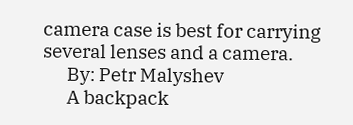camera case is best for carrying several lenses and a camera.
      By: Petr Malyshev
      A backpack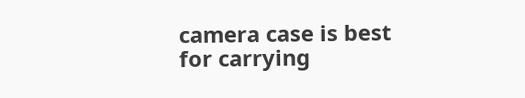camera case is best for carrying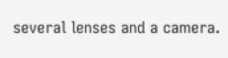several lenses and a camera.